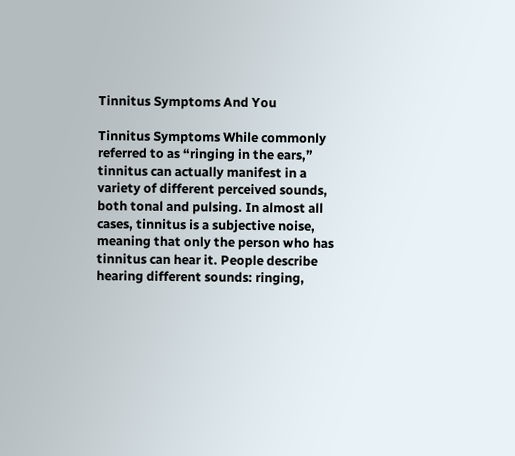Tinnitus Symptoms And You

Tinnitus Symptoms While commonly referred to as “ringing in the ears,” tinnitus can actually manifest in a variety of different perceived sounds, both tonal and pulsing. In almost all cases, tinnitus is a subjective noise, meaning that only the person who has tinnitus can hear it. People describe hearing different sounds: ringing,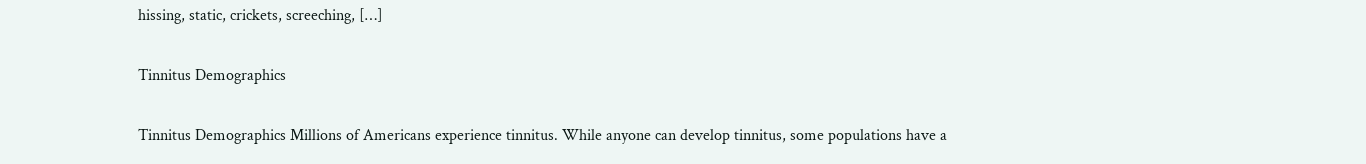hissing, static, crickets, screeching, […]

Tinnitus Demographics

Tinnitus Demographics Millions of Americans experience tinnitus. While anyone can develop tinnitus, some populations have a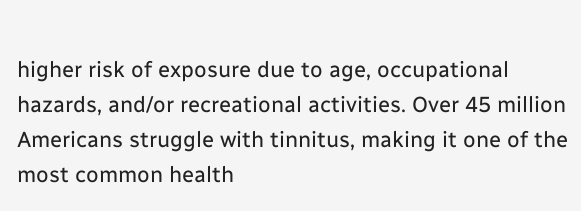higher risk of exposure due to age, occupational hazards, and/or recreational activities. Over 45 million Americans struggle with tinnitus, making it one of the most common health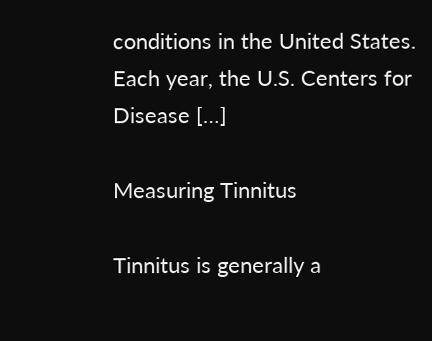conditions in the United States. Each year, the U.S. Centers for Disease […]

Measuring Tinnitus

Tinnitus is generally a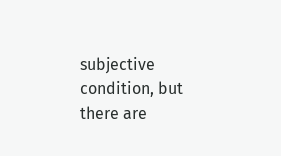subjective condition, but there are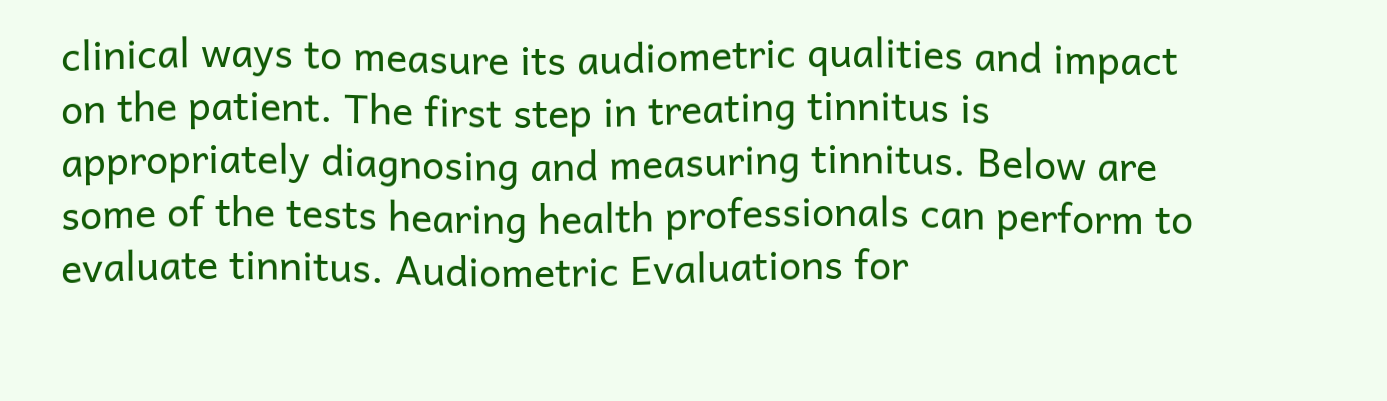clinical ways to measure its audiometric qualities and impact on the patient. The first step in treating tinnitus is appropriately diagnosing and measuring tinnitus. Below are some of the tests hearing health professionals can perform to evaluate tinnitus. Audiometric Evaluations for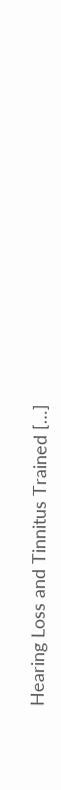Hearing Loss and Tinnitus Trained […]